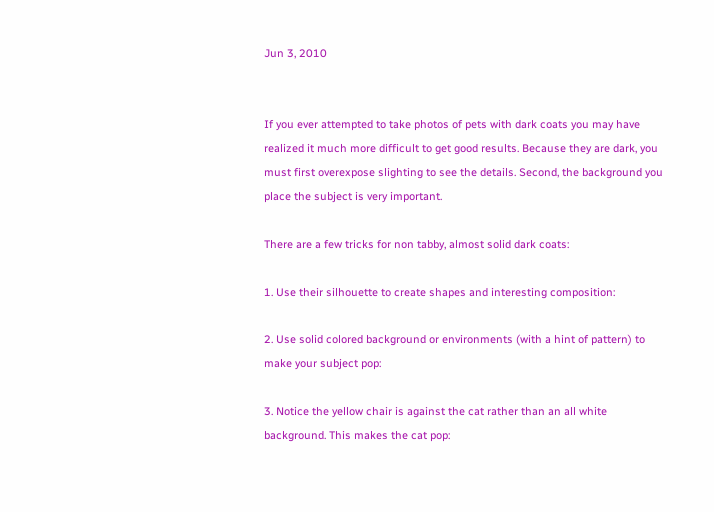Jun 3, 2010


If you ever attempted to take photos of pets with dark coats you may have realized it much more difficult to get good results. Because they are dark, you must first overexpose slighting to see the details. Second, the background you place the subject is very important.

There are a few tricks for non tabby, almost solid dark coats:

1. Use their silhouette to create shapes and interesting composition:

2. Use solid colored background or environments (with a hint of pattern) to make your subject pop:

3. Notice the yellow chair is against the cat rather than an all white background. This makes the cat pop: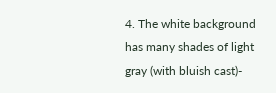4. The white background has many shades of light gray (with bluish cast)-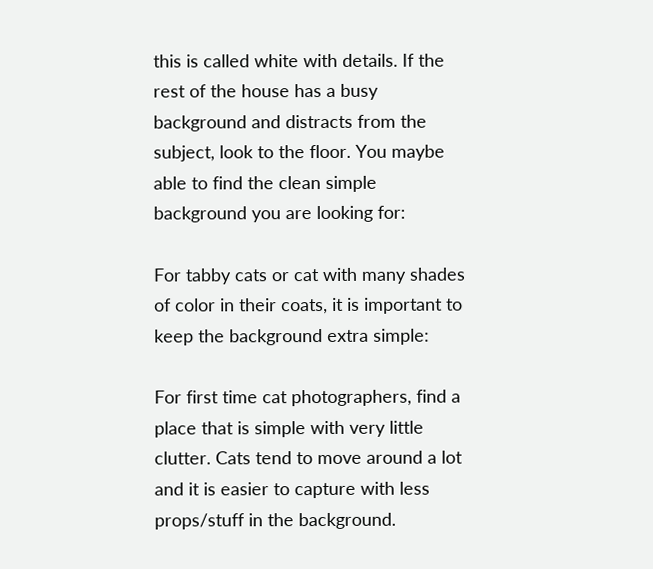this is called white with details. If the rest of the house has a busy background and distracts from the subject, look to the floor. You maybe able to find the clean simple background you are looking for:

For tabby cats or cat with many shades of color in their coats, it is important to keep the background extra simple:

For first time cat photographers, find a place that is simple with very little clutter. Cats tend to move around a lot and it is easier to capture with less props/stuff in the background.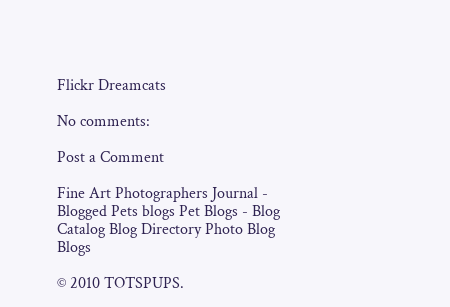Flickr Dreamcats

No comments:

Post a Comment

Fine Art Photographers Journal - Blogged Pets blogs Pet Blogs - Blog Catalog Blog Directory Photo Blog Blogs

© 2010 TOTSPUPS.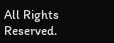All Rights Reserved.